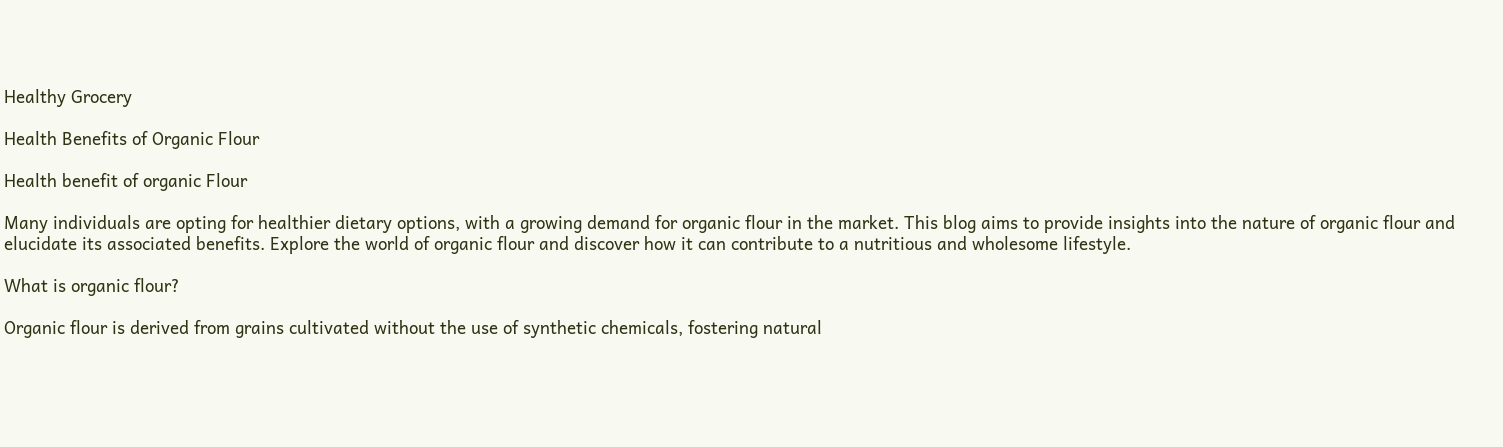Healthy Grocery

Health Benefits of Organic Flour

Health benefit of organic Flour

Many individuals are opting for healthier dietary options, with a growing demand for organic flour in the market. This blog aims to provide insights into the nature of organic flour and elucidate its associated benefits. Explore the world of organic flour and discover how it can contribute to a nutritious and wholesome lifestyle.

What is organic flour?

Organic flour is derived from grains cultivated without the use of synthetic chemicals, fostering natural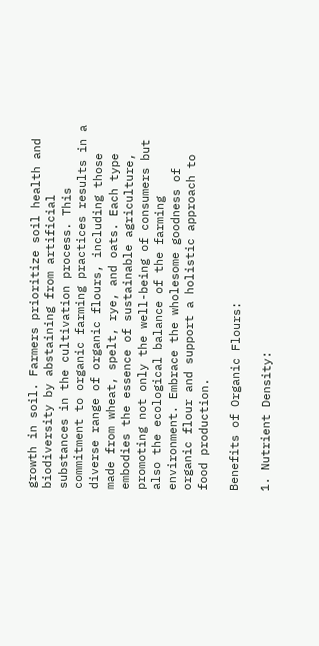growth in soil. Farmers prioritize soil health and biodiversity by abstaining from artificial substances in the cultivation process. This commitment to organic farming practices results in a diverse range of organic flours, including those made from wheat, spelt, rye, and oats. Each type embodies the essence of sustainable agriculture, promoting not only the well-being of consumers but also the ecological balance of the farming environment. Embrace the wholesome goodness of organic flour and support a holistic approach to food production.

Benefits of Organic Flours:

1. Nutrient Density: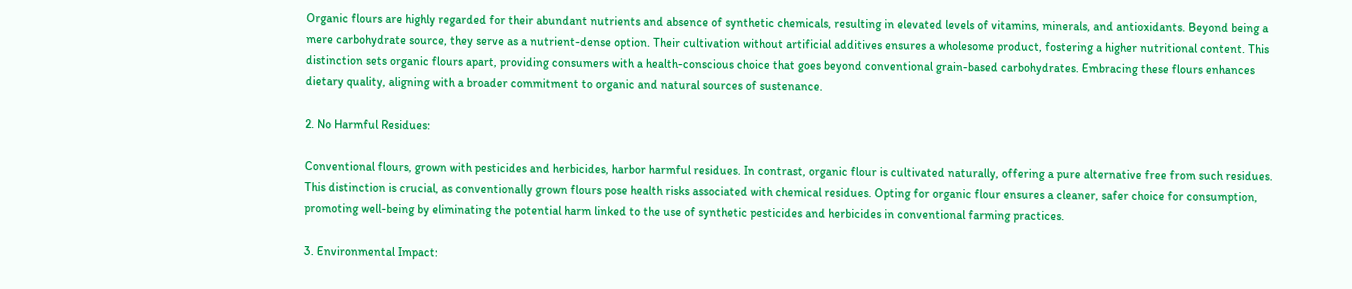Organic flours are highly regarded for their abundant nutrients and absence of synthetic chemicals, resulting in elevated levels of vitamins, minerals, and antioxidants. Beyond being a mere carbohydrate source, they serve as a nutrient-dense option. Their cultivation without artificial additives ensures a wholesome product, fostering a higher nutritional content. This distinction sets organic flours apart, providing consumers with a health-conscious choice that goes beyond conventional grain-based carbohydrates. Embracing these flours enhances dietary quality, aligning with a broader commitment to organic and natural sources of sustenance.

2. No Harmful Residues:

Conventional flours, grown with pesticides and herbicides, harbor harmful residues. In contrast, organic flour is cultivated naturally, offering a pure alternative free from such residues. This distinction is crucial, as conventionally grown flours pose health risks associated with chemical residues. Opting for organic flour ensures a cleaner, safer choice for consumption, promoting well-being by eliminating the potential harm linked to the use of synthetic pesticides and herbicides in conventional farming practices.

3. Environmental Impact: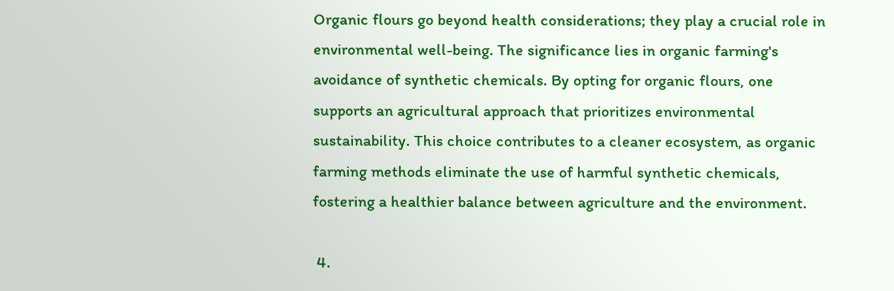Organic flours go beyond health considerations; they play a crucial role in environmental well-being. The significance lies in organic farming's avoidance of synthetic chemicals. By opting for organic flours, one supports an agricultural approach that prioritizes environmental sustainability. This choice contributes to a cleaner ecosystem, as organic farming methods eliminate the use of harmful synthetic chemicals, fostering a healthier balance between agriculture and the environment.

 4.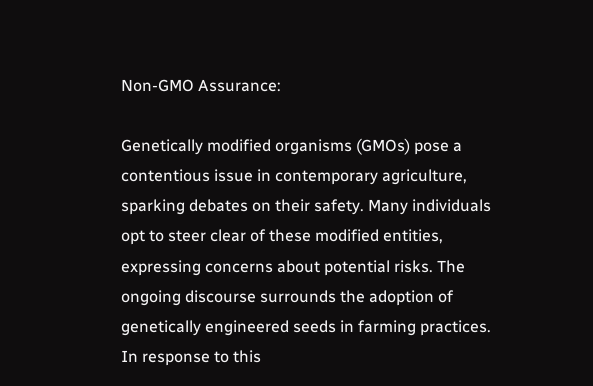Non-GMO Assurance:

Genetically modified organisms (GMOs) pose a contentious issue in contemporary agriculture, sparking debates on their safety. Many individuals opt to steer clear of these modified entities, expressing concerns about potential risks. The ongoing discourse surrounds the adoption of genetically engineered seeds in farming practices. In response to this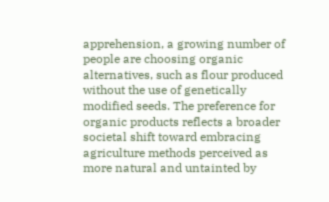apprehension, a growing number of people are choosing organic alternatives, such as flour produced without the use of genetically modified seeds. The preference for organic products reflects a broader societal shift toward embracing agriculture methods perceived as more natural and untainted by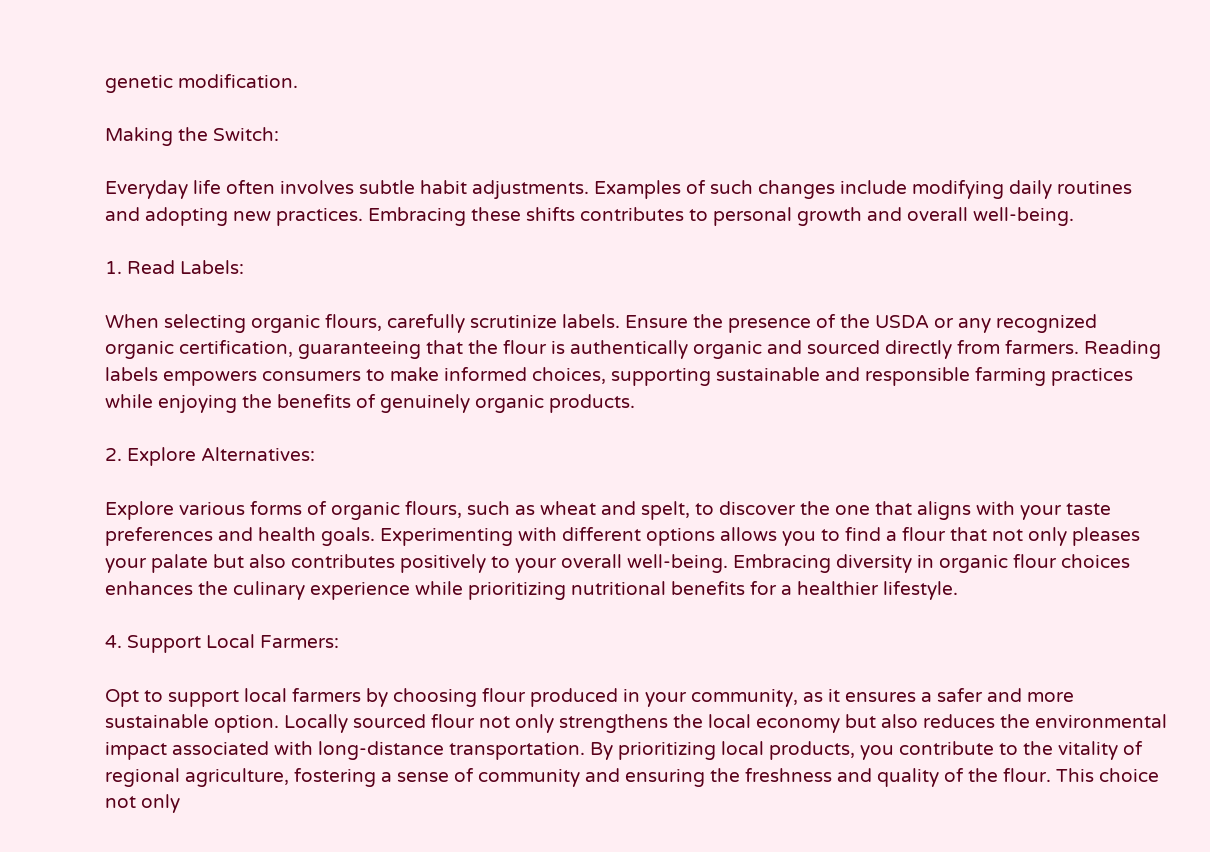genetic modification.

Making the Switch:

Everyday life often involves subtle habit adjustments. Examples of such changes include modifying daily routines and adopting new practices. Embracing these shifts contributes to personal growth and overall well-being.

1. Read Labels:

When selecting organic flours, carefully scrutinize labels. Ensure the presence of the USDA or any recognized organic certification, guaranteeing that the flour is authentically organic and sourced directly from farmers. Reading labels empowers consumers to make informed choices, supporting sustainable and responsible farming practices while enjoying the benefits of genuinely organic products.

2. Explore Alternatives:

Explore various forms of organic flours, such as wheat and spelt, to discover the one that aligns with your taste preferences and health goals. Experimenting with different options allows you to find a flour that not only pleases your palate but also contributes positively to your overall well-being. Embracing diversity in organic flour choices enhances the culinary experience while prioritizing nutritional benefits for a healthier lifestyle.

4. Support Local Farmers:

Opt to support local farmers by choosing flour produced in your community, as it ensures a safer and more sustainable option. Locally sourced flour not only strengthens the local economy but also reduces the environmental impact associated with long-distance transportation. By prioritizing local products, you contribute to the vitality of regional agriculture, fostering a sense of community and ensuring the freshness and quality of the flour. This choice not only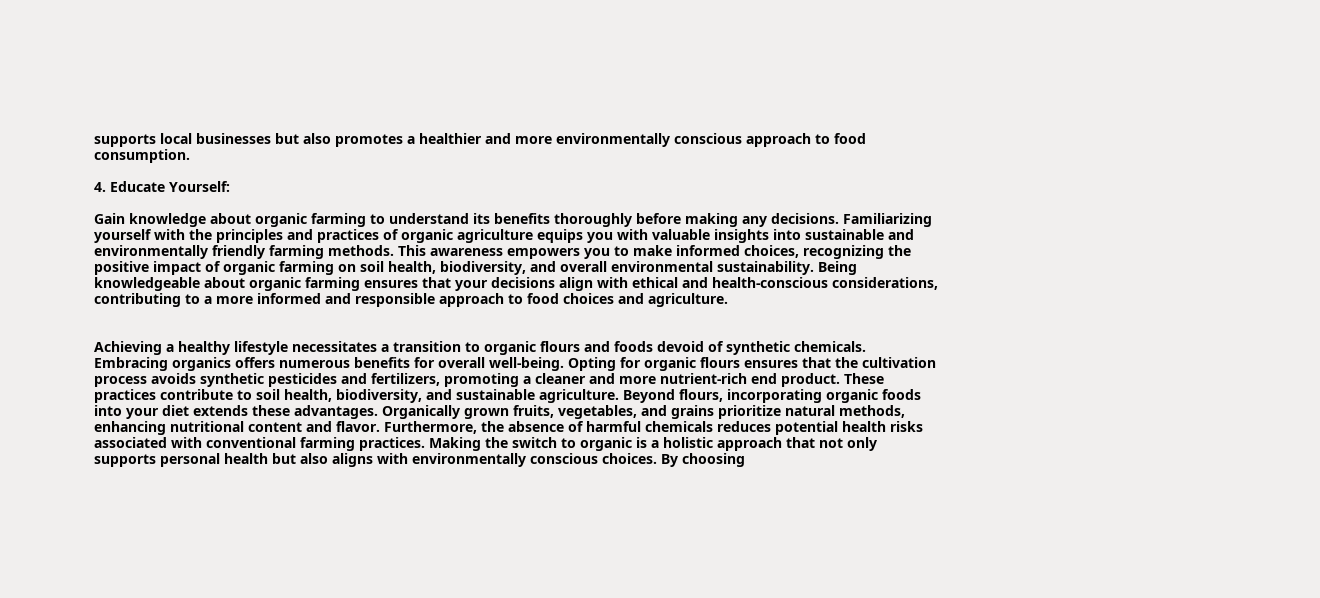supports local businesses but also promotes a healthier and more environmentally conscious approach to food consumption.

4. Educate Yourself:

Gain knowledge about organic farming to understand its benefits thoroughly before making any decisions. Familiarizing yourself with the principles and practices of organic agriculture equips you with valuable insights into sustainable and environmentally friendly farming methods. This awareness empowers you to make informed choices, recognizing the positive impact of organic farming on soil health, biodiversity, and overall environmental sustainability. Being knowledgeable about organic farming ensures that your decisions align with ethical and health-conscious considerations, contributing to a more informed and responsible approach to food choices and agriculture.


Achieving a healthy lifestyle necessitates a transition to organic flours and foods devoid of synthetic chemicals. Embracing organics offers numerous benefits for overall well-being. Opting for organic flours ensures that the cultivation process avoids synthetic pesticides and fertilizers, promoting a cleaner and more nutrient-rich end product. These practices contribute to soil health, biodiversity, and sustainable agriculture. Beyond flours, incorporating organic foods into your diet extends these advantages. Organically grown fruits, vegetables, and grains prioritize natural methods, enhancing nutritional content and flavor. Furthermore, the absence of harmful chemicals reduces potential health risks associated with conventional farming practices. Making the switch to organic is a holistic approach that not only supports personal health but also aligns with environmentally conscious choices. By choosing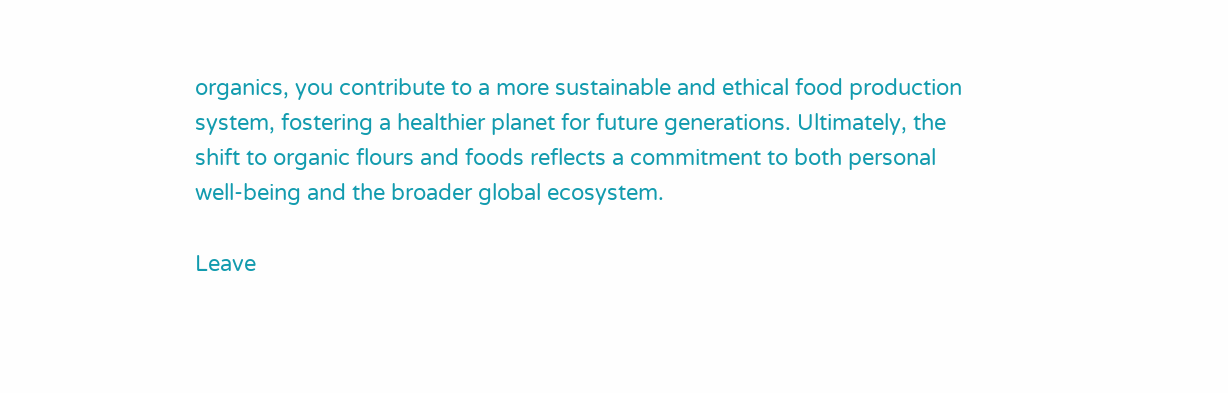organics, you contribute to a more sustainable and ethical food production system, fostering a healthier planet for future generations. Ultimately, the shift to organic flours and foods reflects a commitment to both personal well-being and the broader global ecosystem.

Leave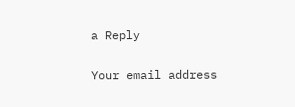a Reply

Your email address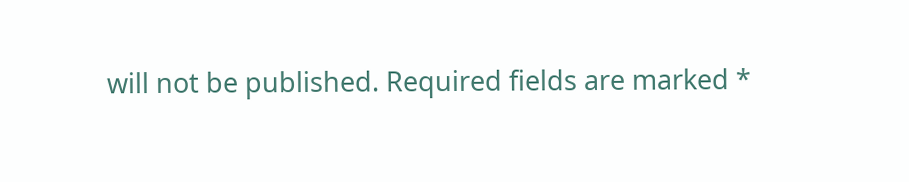will not be published. Required fields are marked *